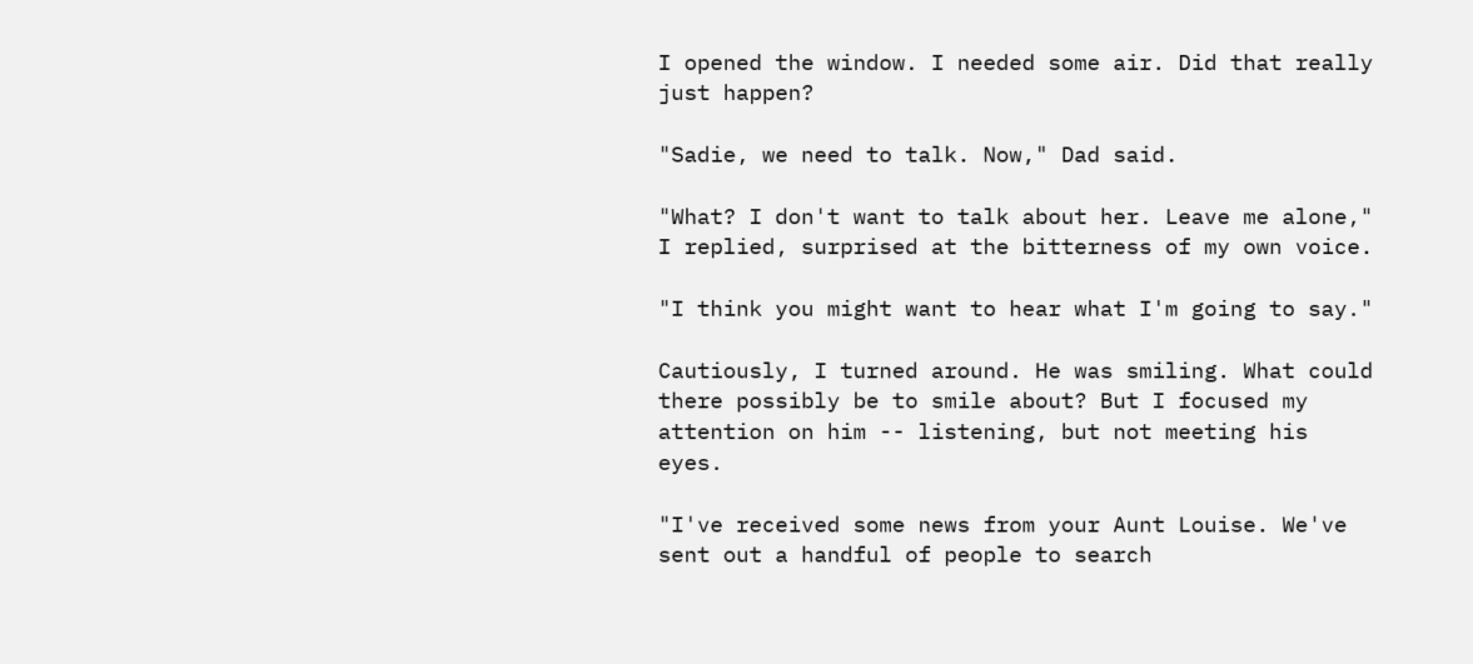I opened the window. I needed some air. Did that really just happen?

"Sadie, we need to talk. Now," Dad said.

"What? I don't want to talk about her. Leave me alone," I replied, surprised at the bitterness of my own voice.

"I think you might want to hear what I'm going to say."

Cautiously, I turned around. He was smiling. What could there possibly be to smile about? But I focused my attention on him -- listening, but not meeting his eyes.

"I've received some news from your Aunt Louise. We've sent out a handful of people to search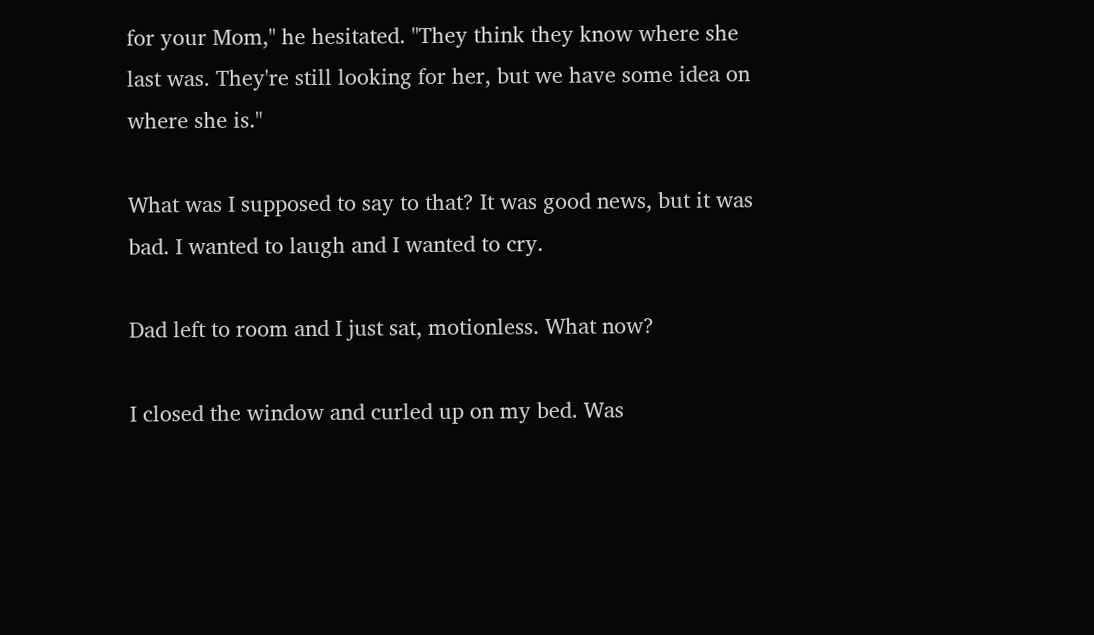for your Mom," he hesitated. "They think they know where she last was. They're still looking for her, but we have some idea on where she is."

What was I supposed to say to that? It was good news, but it was bad. I wanted to laugh and I wanted to cry.

Dad left to room and I just sat, motionless. What now?

I closed the window and curled up on my bed. Was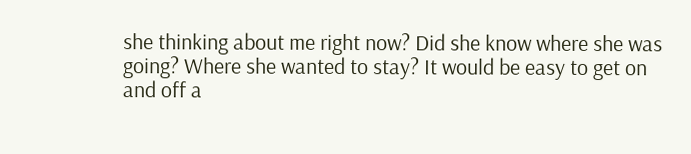she thinking about me right now? Did she know where she was going? Where she wanted to stay? It would be easy to get on and off a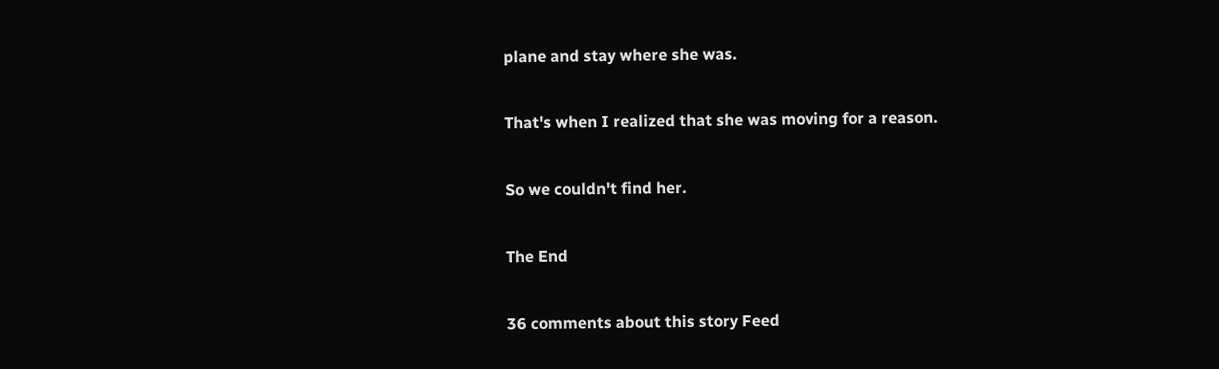plane and stay where she was.

That's when I realized that she was moving for a reason.

So we couldn't find her.

The End

36 comments about this story Feed